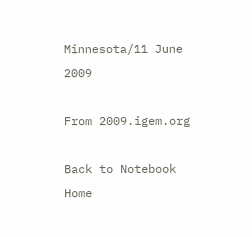Minnesota/11 June 2009

From 2009.igem.org

Back to Notebook Home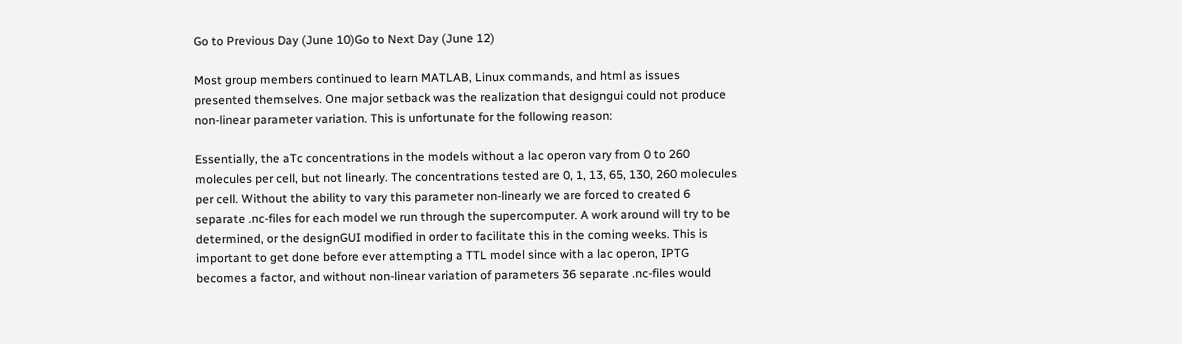Go to Previous Day (June 10)Go to Next Day (June 12)

Most group members continued to learn MATLAB, Linux commands, and html as issues presented themselves. One major setback was the realization that designgui could not produce non-linear parameter variation. This is unfortunate for the following reason:

Essentially, the aTc concentrations in the models without a lac operon vary from 0 to 260 molecules per cell, but not linearly. The concentrations tested are 0, 1, 13, 65, 130, 260 molecules per cell. Without the ability to vary this parameter non-linearly we are forced to created 6 separate .nc-files for each model we run through the supercomputer. A work around will try to be determined, or the designGUI modified in order to facilitate this in the coming weeks. This is important to get done before ever attempting a TTL model since with a lac operon, IPTG becomes a factor, and without non-linear variation of parameters 36 separate .nc-files would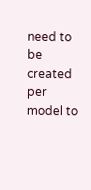need to be created per model to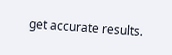get accurate results.